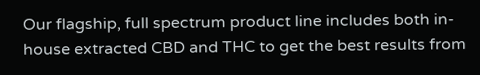Our flagship, full spectrum product line includes both in-house extracted CBD and THC to get the best results from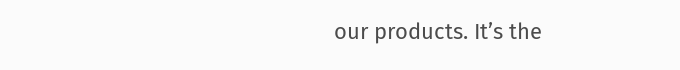our products. It’s the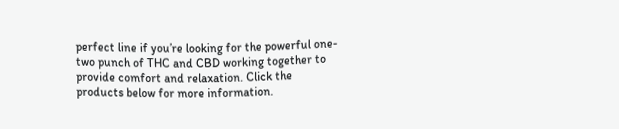perfect line if you’re looking for the powerful one-two punch of THC and CBD working together to provide comfort and relaxation. Click the products below for more information.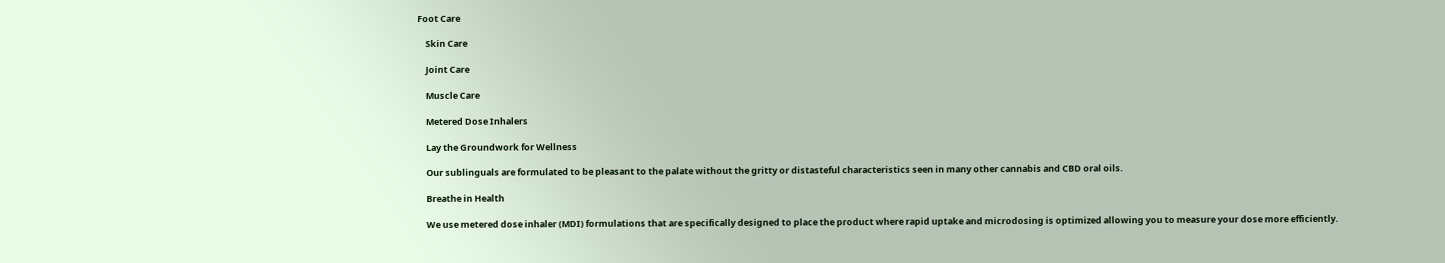Foot Care

    Skin Care

    Joint Care

    Muscle Care

    Metered Dose Inhalers

    Lay the Groundwork for Wellness

    Our sublinguals are formulated to be pleasant to the palate without the gritty or distasteful characteristics seen in many other cannabis and CBD oral oils.

    Breathe in Health

    We use metered dose inhaler (MDI) formulations that are specifically designed to place the product where rapid uptake and microdosing is optimized allowing you to measure your dose more efficiently.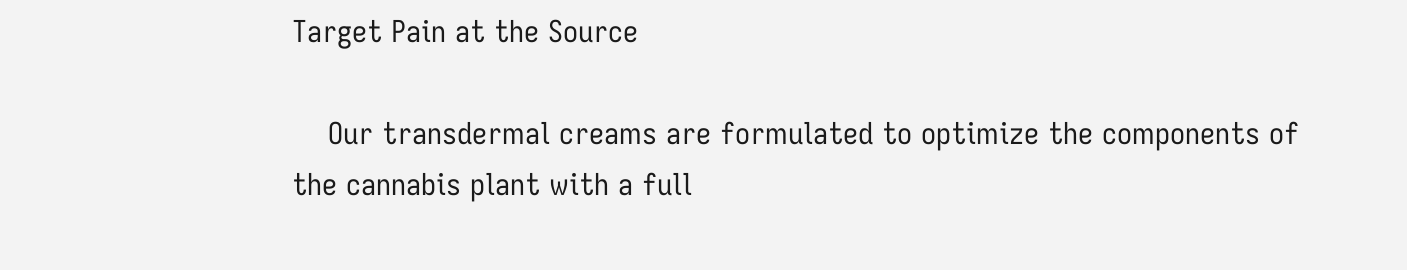Target Pain at the Source

    Our transdermal creams are formulated to optimize the components of the cannabis plant with a full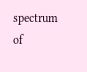spectrum of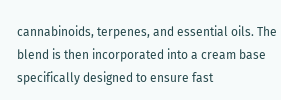cannabinoids, terpenes, and essential oils. The blend is then incorporated into a cream base specifically designed to ensure fast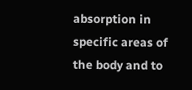absorption in specific areas of the body and to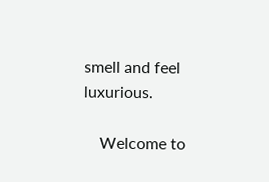smell and feel luxurious.

    Welcome to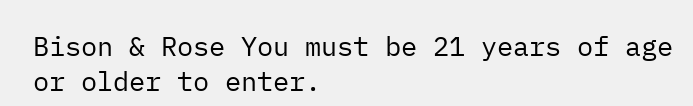Bison & Rose You must be 21 years of age or older to enter.